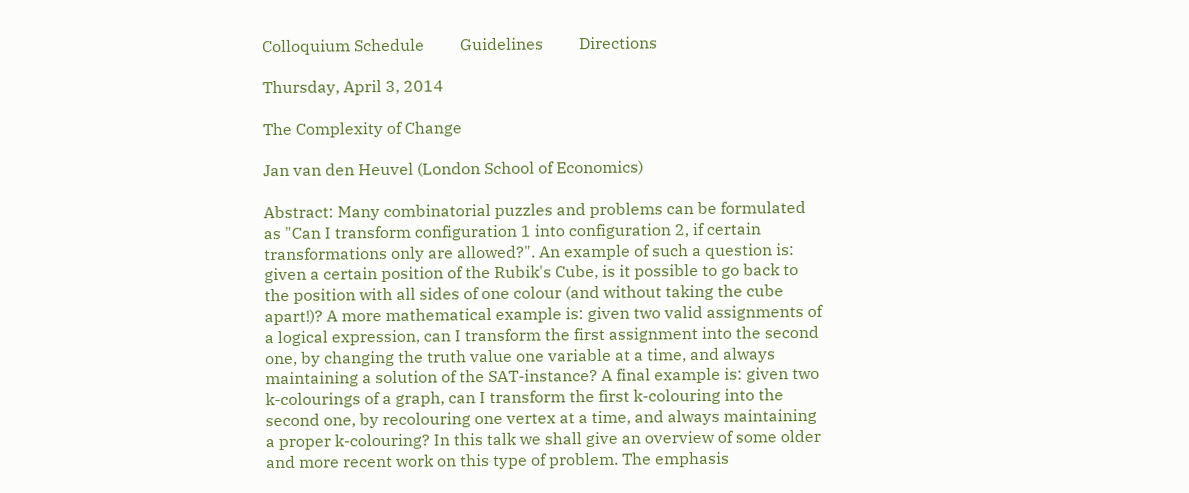Colloquium Schedule         Guidelines         Directions

Thursday, April 3, 2014

The Complexity of Change

Jan van den Heuvel (London School of Economics)

Abstract: Many combinatorial puzzles and problems can be formulated as "Can I transform configuration 1 into configuration 2, if certain transformations only are allowed?". An example of such a question is: given a certain position of the Rubik's Cube, is it possible to go back to the position with all sides of one colour (and without taking the cube apart!)? A more mathematical example is: given two valid assignments of a logical expression, can I transform the first assignment into the second one, by changing the truth value one variable at a time, and always maintaining a solution of the SAT-instance? A final example is: given two k-colourings of a graph, can I transform the first k-colouring into the second one, by recolouring one vertex at a time, and always maintaining a proper k-colouring? In this talk we shall give an overview of some older and more recent work on this type of problem. The emphasis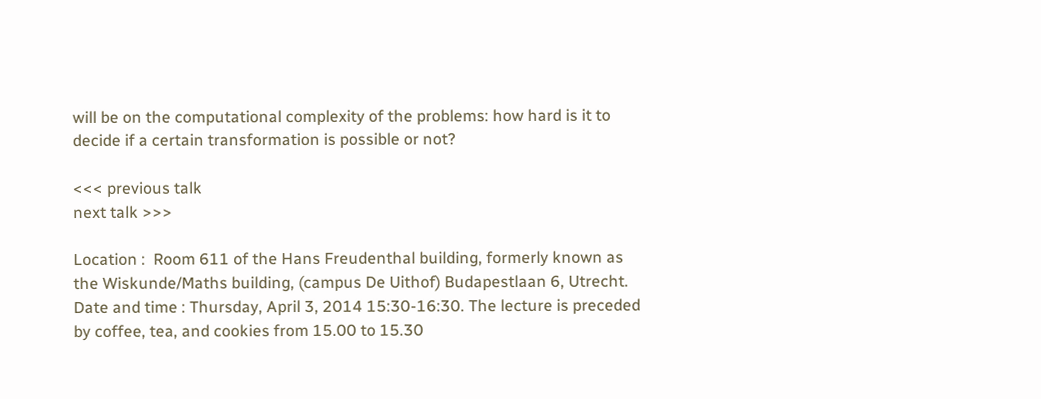will be on the computational complexity of the problems: how hard is it to decide if a certain transformation is possible or not?

<<< previous talk
next talk >>>

Location :  Room 611 of the Hans Freudenthal building, formerly known as the Wiskunde/Maths building, (campus De Uithof) Budapestlaan 6, Utrecht.
Date and time : Thursday, April 3, 2014 15:30-16:30. The lecture is preceded by coffee, tea, and cookies from 15.00 to 15.30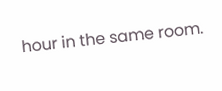hour in the same room.